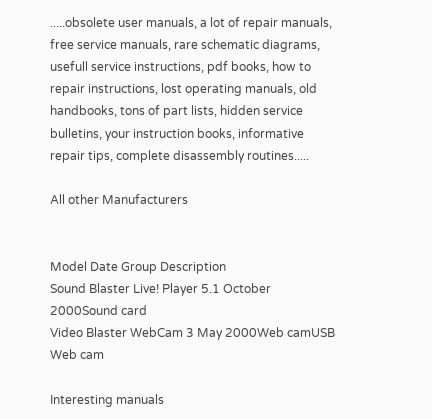.....obsolete user manuals, a lot of repair manuals, free service manuals, rare schematic diagrams, usefull service instructions, pdf books, how to repair instructions, lost operating manuals, old handbooks, tons of part lists, hidden service bulletins, your instruction books, informative repair tips, complete disassembly routines.....

All other Manufacturers


Model Date Group Description
Sound Blaster Live! Player 5.1 October 2000Sound card
Video Blaster WebCam 3 May 2000Web camUSB Web cam

Interesting manuals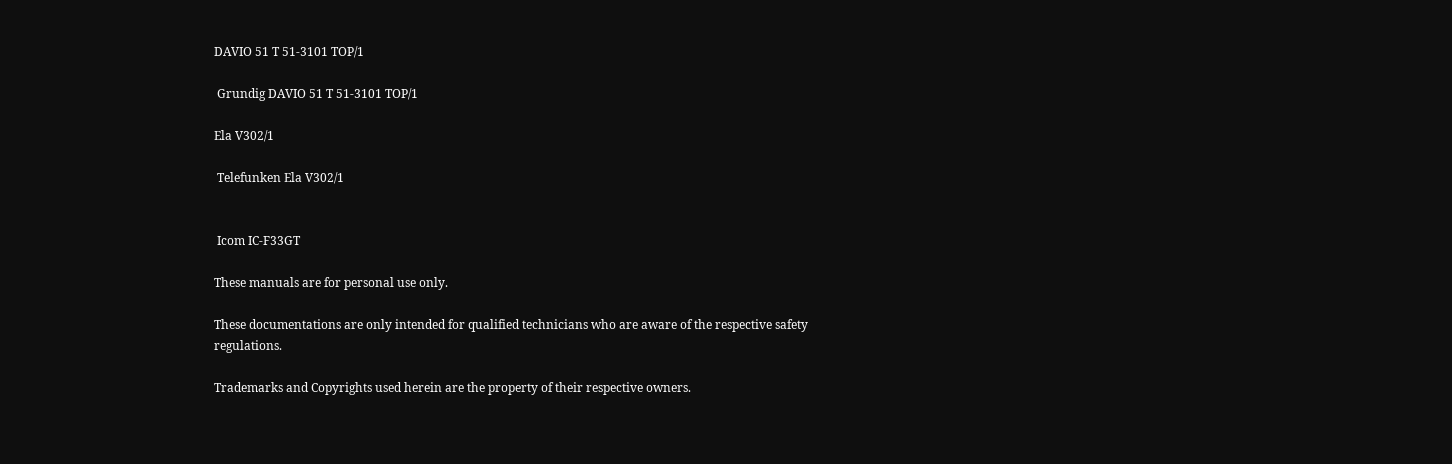DAVIO 51 T 51-3101 TOP/1

 Grundig DAVIO 51 T 51-3101 TOP/1

Ela V302/1

 Telefunken Ela V302/1


 Icom IC-F33GT

These manuals are for personal use only.

These documentations are only intended for qualified technicians who are aware of the respective safety regulations.

Trademarks and Copyrights used herein are the property of their respective owners.